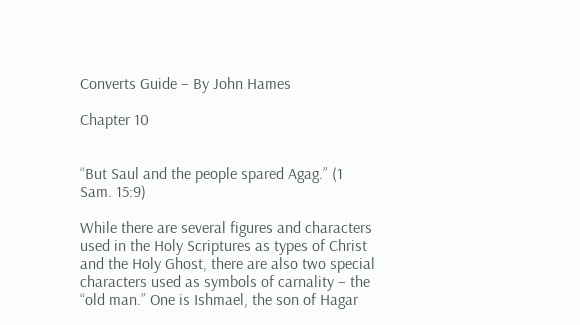Converts Guide – By John Hames

Chapter 10


“But Saul and the people spared Agag.” (1 Sam. 15:9)

While there are several figures and characters used in the Holy Scriptures as types of Christ and the Holy Ghost, there are also two special characters used as symbols of carnality – the “old man.” One is Ishmael, the son of Hagar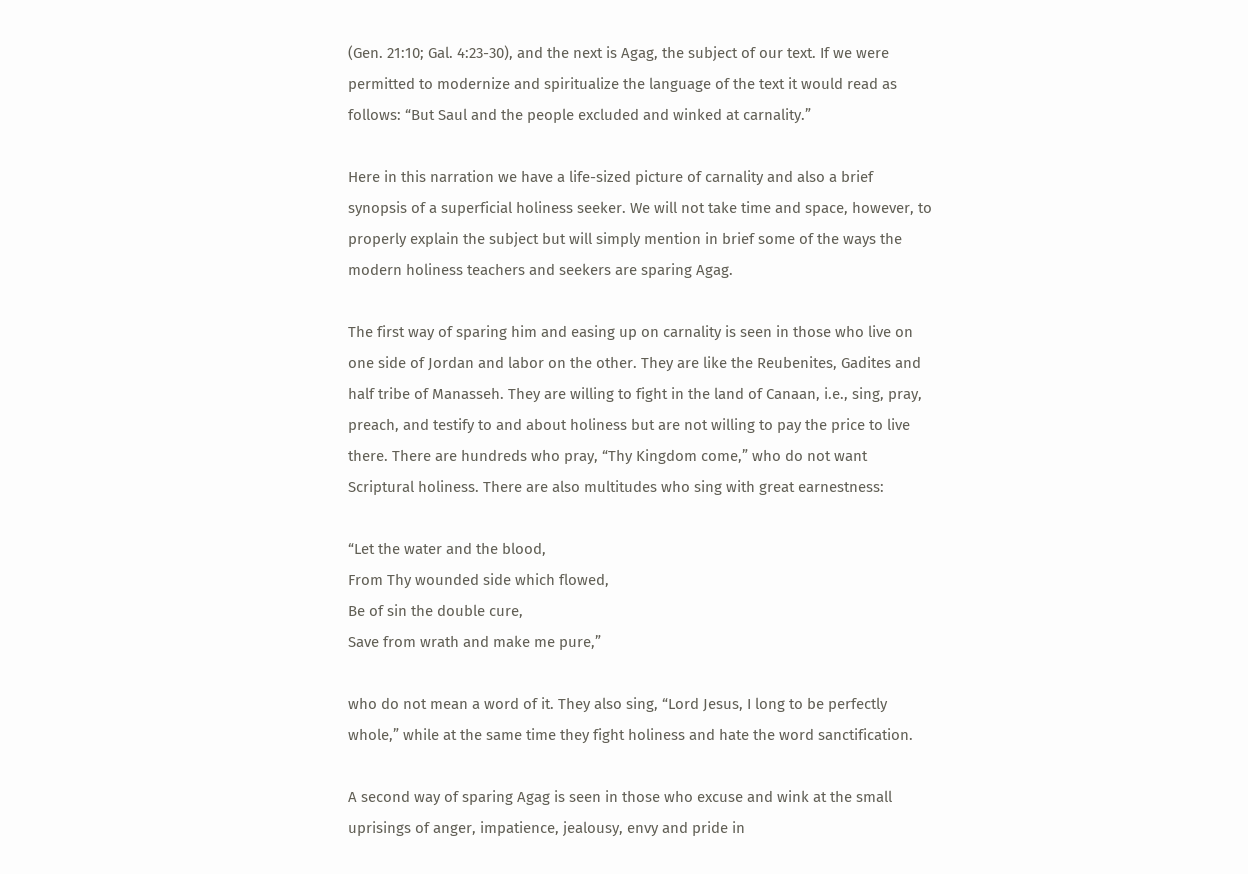(Gen. 21:10; Gal. 4:23-30), and the next is Agag, the subject of our text. If we were permitted to modernize and spiritualize the language of the text it would read as follows: “But Saul and the people excluded and winked at carnality.”

Here in this narration we have a life-sized picture of carnality and also a brief synopsis of a superficial holiness seeker. We will not take time and space, however, to properly explain the subject but will simply mention in brief some of the ways the modern holiness teachers and seekers are sparing Agag.

The first way of sparing him and easing up on carnality is seen in those who live on one side of Jordan and labor on the other. They are like the Reubenites, Gadites and half tribe of Manasseh. They are willing to fight in the land of Canaan, i.e., sing, pray, preach, and testify to and about holiness but are not willing to pay the price to live there. There are hundreds who pray, “Thy Kingdom come,” who do not want Scriptural holiness. There are also multitudes who sing with great earnestness:

“Let the water and the blood,
From Thy wounded side which flowed,
Be of sin the double cure,
Save from wrath and make me pure,”

who do not mean a word of it. They also sing, “Lord Jesus, I long to be perfectly whole,” while at the same time they fight holiness and hate the word sanctification.

A second way of sparing Agag is seen in those who excuse and wink at the small uprisings of anger, impatience, jealousy, envy and pride in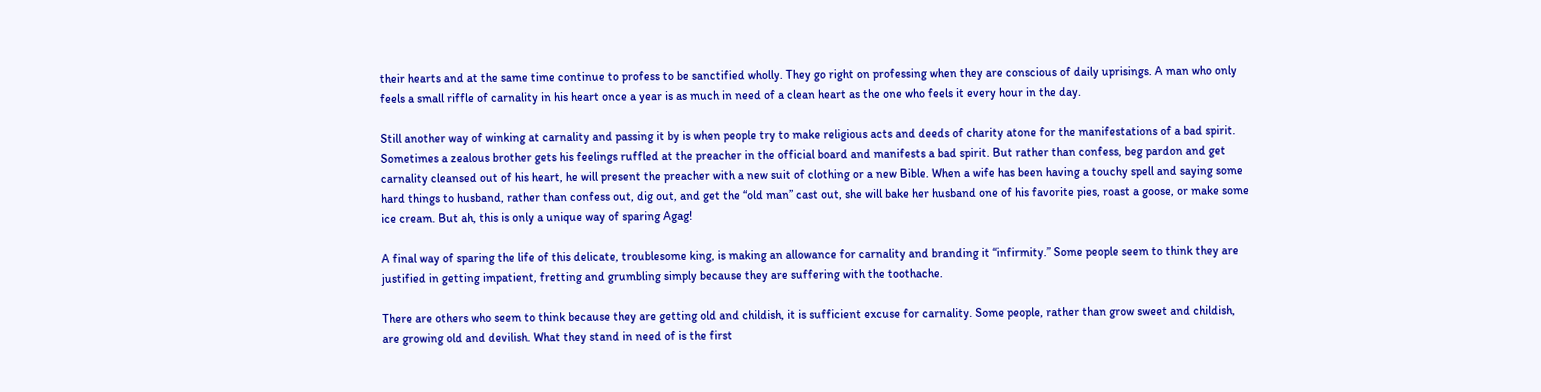their hearts and at the same time continue to profess to be sanctified wholly. They go right on professing when they are conscious of daily uprisings. A man who only feels a small riffle of carnality in his heart once a year is as much in need of a clean heart as the one who feels it every hour in the day.

Still another way of winking at carnality and passing it by is when people try to make religious acts and deeds of charity atone for the manifestations of a bad spirit. Sometimes a zealous brother gets his feelings ruffled at the preacher in the official board and manifests a bad spirit. But rather than confess, beg pardon and get carnality cleansed out of his heart, he will present the preacher with a new suit of clothing or a new Bible. When a wife has been having a touchy spell and saying some hard things to husband, rather than confess out, dig out, and get the “old man” cast out, she will bake her husband one of his favorite pies, roast a goose, or make some ice cream. But ah, this is only a unique way of sparing Agag!

A final way of sparing the life of this delicate, troublesome king, is making an allowance for carnality and branding it “infirmity.” Some people seem to think they are justified in getting impatient, fretting and grumbling simply because they are suffering with the toothache.

There are others who seem to think because they are getting old and childish, it is sufficient excuse for carnality. Some people, rather than grow sweet and childish, are growing old and devilish. What they stand in need of is the first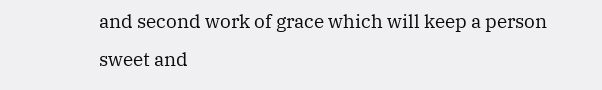and second work of grace which will keep a person sweet and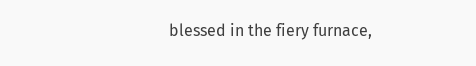blessed in the fiery furnace,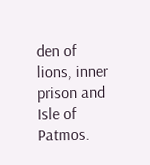den of lions, inner prison and Isle of Patmos.